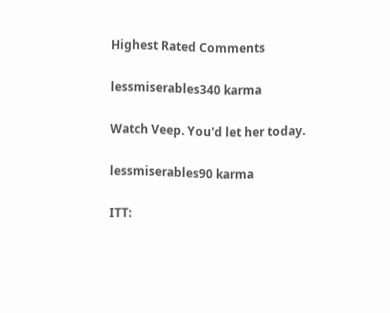Highest Rated Comments

lessmiserables340 karma

Watch Veep. You'd let her today.

lessmiserables90 karma

ITT: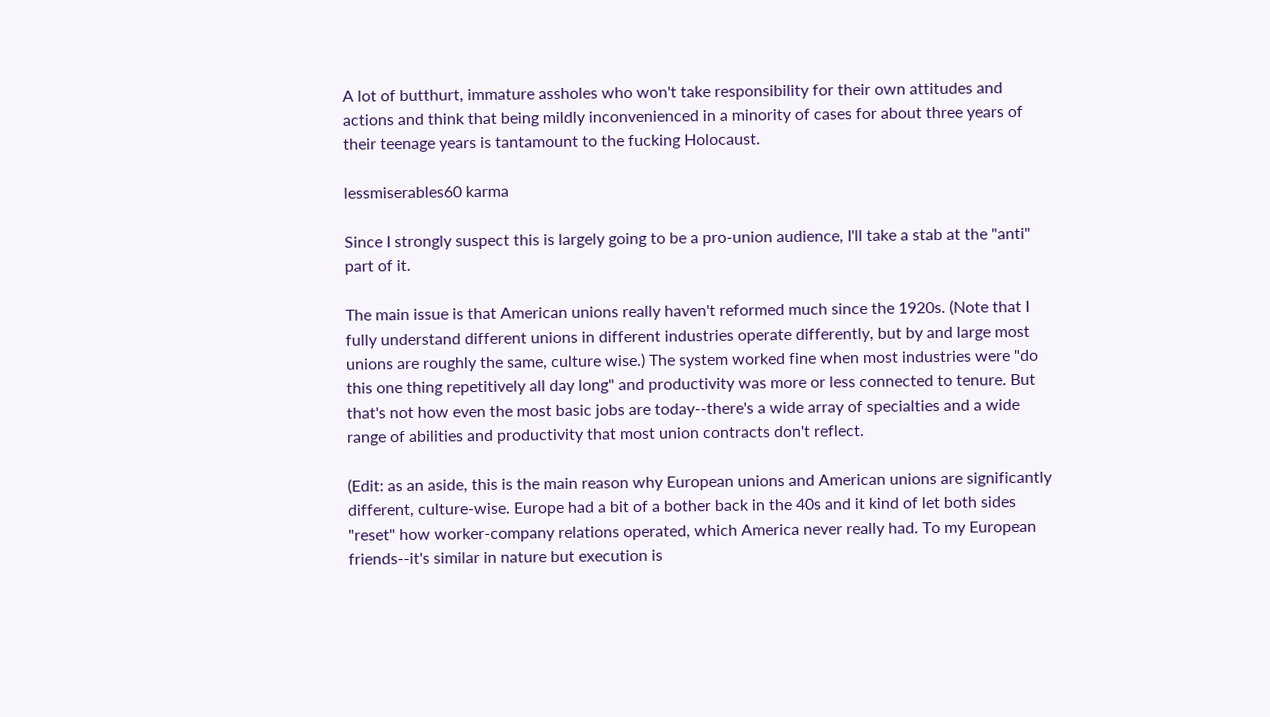A lot of butthurt, immature assholes who won't take responsibility for their own attitudes and actions and think that being mildly inconvenienced in a minority of cases for about three years of their teenage years is tantamount to the fucking Holocaust.

lessmiserables60 karma

Since I strongly suspect this is largely going to be a pro-union audience, I'll take a stab at the "anti" part of it.

The main issue is that American unions really haven't reformed much since the 1920s. (Note that I fully understand different unions in different industries operate differently, but by and large most unions are roughly the same, culture wise.) The system worked fine when most industries were "do this one thing repetitively all day long" and productivity was more or less connected to tenure. But that's not how even the most basic jobs are today--there's a wide array of specialties and a wide range of abilities and productivity that most union contracts don't reflect.

(Edit: as an aside, this is the main reason why European unions and American unions are significantly different, culture-wise. Europe had a bit of a bother back in the 40s and it kind of let both sides "reset" how worker-company relations operated, which America never really had. To my European friends--it's similar in nature but execution is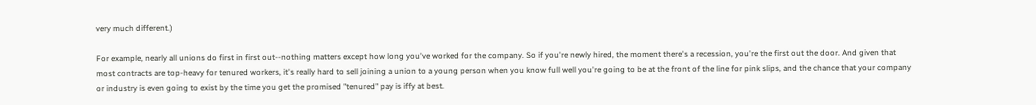very much different.)

For example, nearly all unions do first in first out--nothing matters except how long you've worked for the company. So if you're newly hired, the moment there's a recession, you're the first out the door. And given that most contracts are top-heavy for tenured workers, it's really hard to sell joining a union to a young person when you know full well you're going to be at the front of the line for pink slips, and the chance that your company or industry is even going to exist by the time you get the promised "tenured" pay is iffy at best.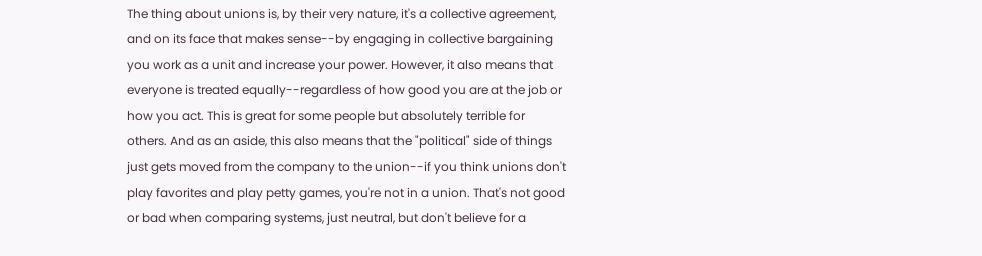The thing about unions is, by their very nature, it's a collective agreement, and on its face that makes sense--by engaging in collective bargaining you work as a unit and increase your power. However, it also means that everyone is treated equally--regardless of how good you are at the job or how you act. This is great for some people but absolutely terrible for others. And as an aside, this also means that the "political" side of things just gets moved from the company to the union--if you think unions don't play favorites and play petty games, you're not in a union. That's not good or bad when comparing systems, just neutral, but don't believe for a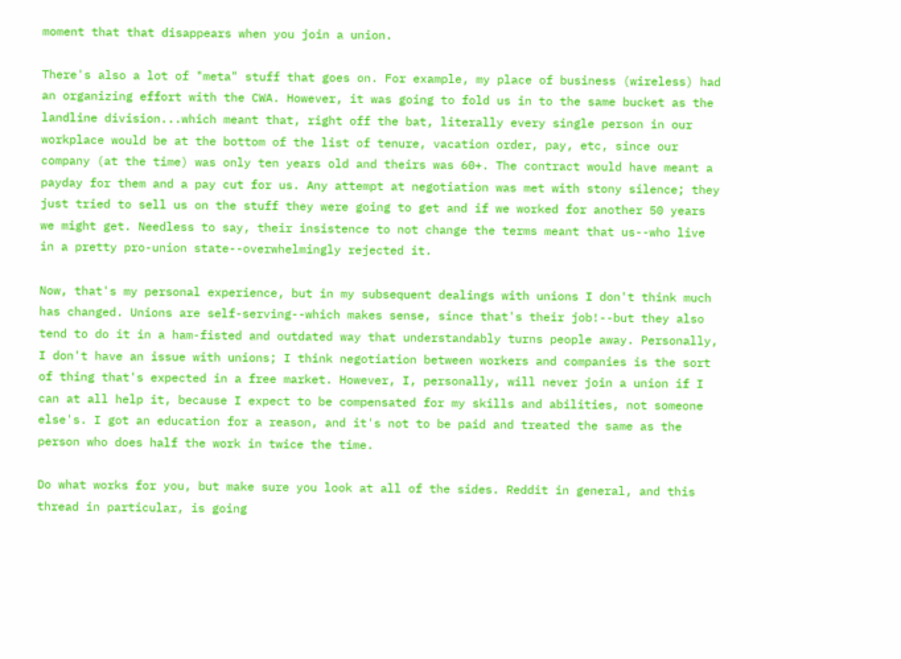moment that that disappears when you join a union.

There's also a lot of "meta" stuff that goes on. For example, my place of business (wireless) had an organizing effort with the CWA. However, it was going to fold us in to the same bucket as the landline division...which meant that, right off the bat, literally every single person in our workplace would be at the bottom of the list of tenure, vacation order, pay, etc, since our company (at the time) was only ten years old and theirs was 60+. The contract would have meant a payday for them and a pay cut for us. Any attempt at negotiation was met with stony silence; they just tried to sell us on the stuff they were going to get and if we worked for another 50 years we might get. Needless to say, their insistence to not change the terms meant that us--who live in a pretty pro-union state--overwhelmingly rejected it.

Now, that's my personal experience, but in my subsequent dealings with unions I don't think much has changed. Unions are self-serving--which makes sense, since that's their job!--but they also tend to do it in a ham-fisted and outdated way that understandably turns people away. Personally, I don't have an issue with unions; I think negotiation between workers and companies is the sort of thing that's expected in a free market. However, I, personally, will never join a union if I can at all help it, because I expect to be compensated for my skills and abilities, not someone else's. I got an education for a reason, and it's not to be paid and treated the same as the person who does half the work in twice the time.

Do what works for you, but make sure you look at all of the sides. Reddit in general, and this thread in particular, is going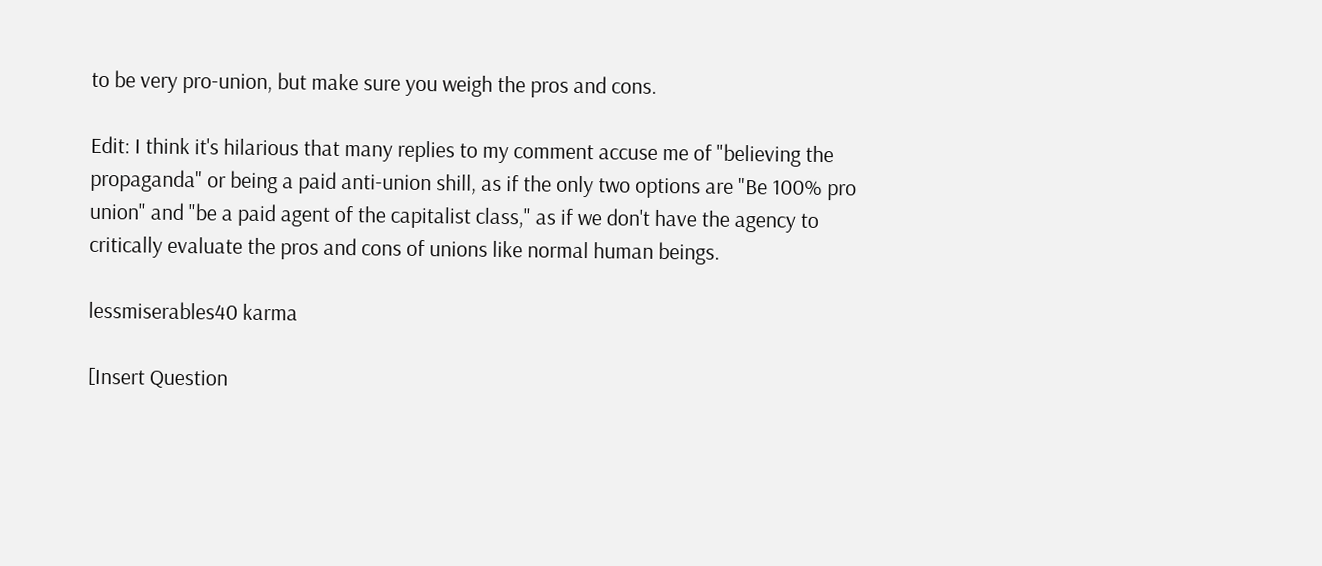to be very pro-union, but make sure you weigh the pros and cons.

Edit: I think it's hilarious that many replies to my comment accuse me of "believing the propaganda" or being a paid anti-union shill, as if the only two options are "Be 100% pro union" and "be a paid agent of the capitalist class," as if we don't have the agency to critically evaluate the pros and cons of unions like normal human beings.

lessmiserables40 karma

[Insert Question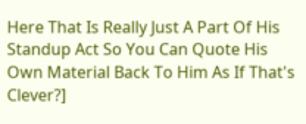Here That Is Really Just A Part Of His Standup Act So You Can Quote His Own Material Back To Him As If That's Clever?]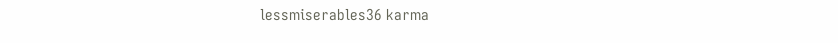lessmiserables36 karma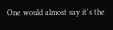One would almost say it's the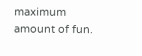maximum amount of fun.